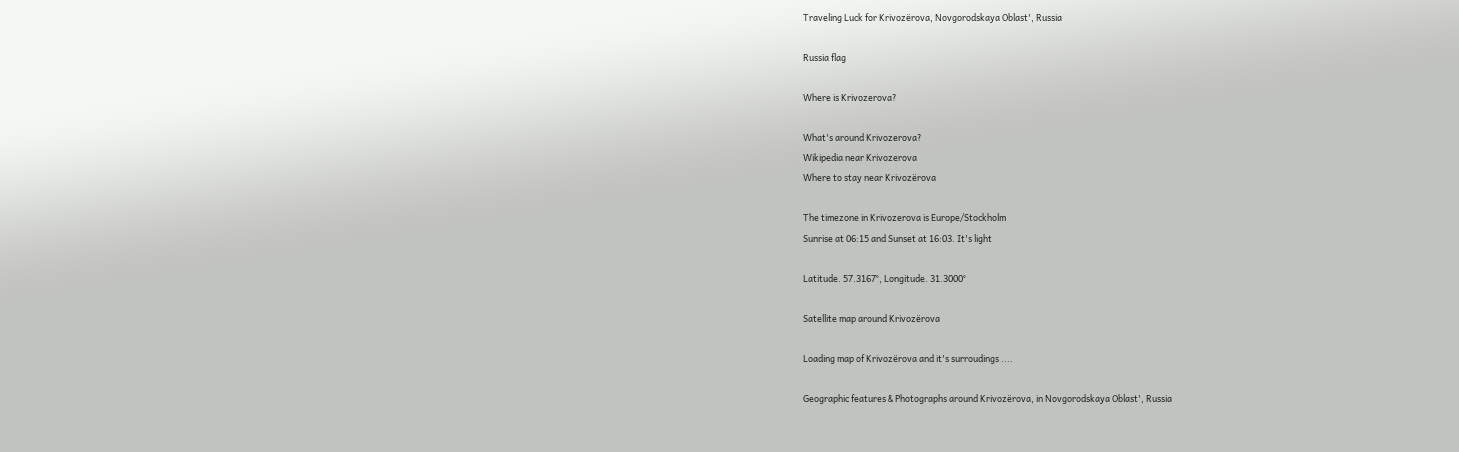Traveling Luck for Krivozërova, Novgorodskaya Oblast', Russia

Russia flag

Where is Krivozerova?

What's around Krivozerova?
Wikipedia near Krivozerova
Where to stay near Krivozërova

The timezone in Krivozerova is Europe/Stockholm
Sunrise at 06:15 and Sunset at 16:03. It's light

Latitude. 57.3167°, Longitude. 31.3000°

Satellite map around Krivozërova

Loading map of Krivozërova and it's surroudings ....

Geographic features & Photographs around Krivozërova, in Novgorodskaya Oblast', Russia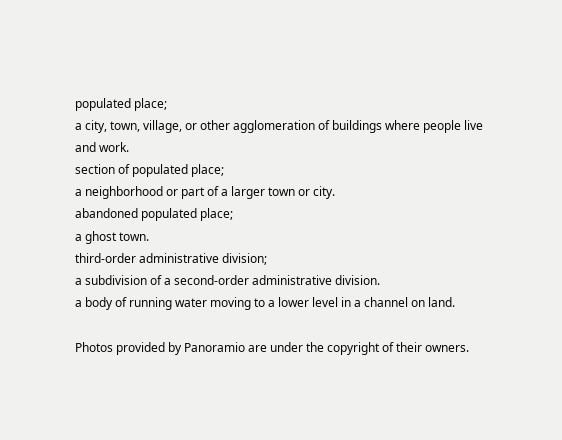populated place;
a city, town, village, or other agglomeration of buildings where people live and work.
section of populated place;
a neighborhood or part of a larger town or city.
abandoned populated place;
a ghost town.
third-order administrative division;
a subdivision of a second-order administrative division.
a body of running water moving to a lower level in a channel on land.

Photos provided by Panoramio are under the copyright of their owners.